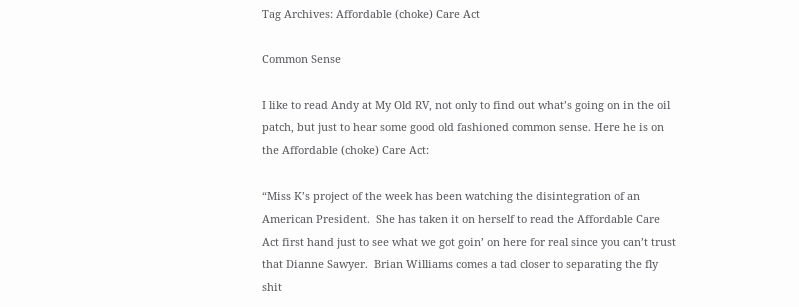Tag Archives: Affordable (choke) Care Act

Common Sense

I like to read Andy at My Old RV, not only to find out what’s going on in the oil patch, but just to hear some good old fashioned common sense. Here he is on the Affordable (choke) Care Act:

“Miss K’s project of the week has been watching the disintegration of an American President.  She has taken it on herself to read the Affordable Care Act first hand just to see what we got goin’ on here for real since you can’t trust that Dianne Sawyer.  Brian Williams comes a tad closer to separating the fly shit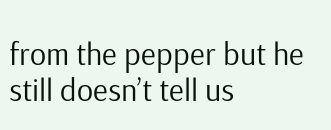from the pepper but he still doesn’t tell us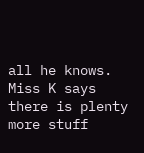all he knows. Miss K says there is plenty more stuff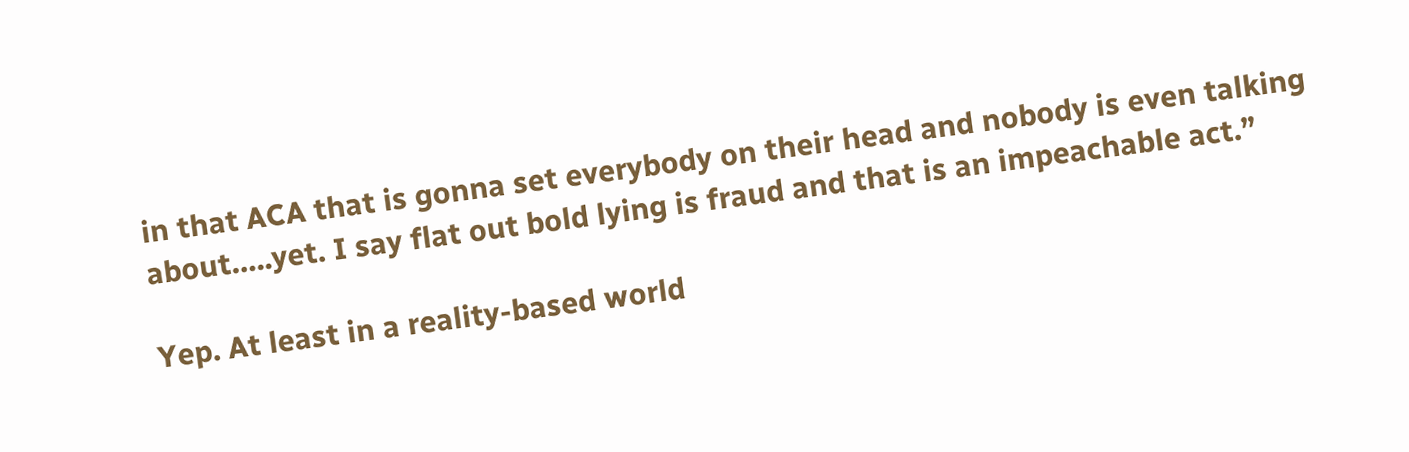in that ACA that is gonna set everybody on their head and nobody is even talking about…..yet. I say flat out bold lying is fraud and that is an impeachable act.”

Yep. At least in a reality-based world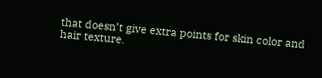that doesn’t give extra points for skin color and hair texture.